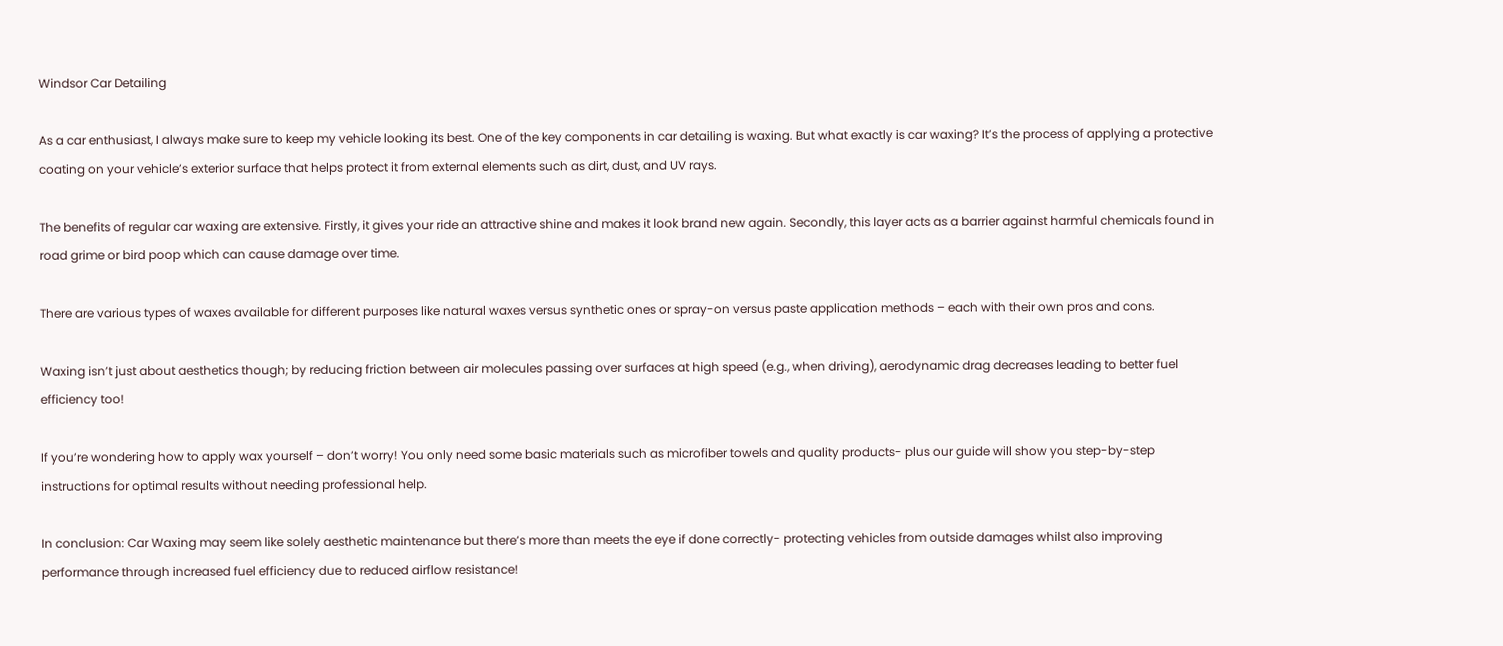Windsor Car Detailing

As a car enthusiast, I always make sure to keep my vehicle looking its best. One of the key components in car detailing is waxing. But what exactly is car waxing? It’s the process of applying a protective coating on your vehicle’s exterior surface that helps protect it from external elements such as dirt, dust, and UV rays.

The benefits of regular car waxing are extensive. Firstly, it gives your ride an attractive shine and makes it look brand new again. Secondly, this layer acts as a barrier against harmful chemicals found in road grime or bird poop which can cause damage over time.

There are various types of waxes available for different purposes like natural waxes versus synthetic ones or spray-on versus paste application methods – each with their own pros and cons.

Waxing isn’t just about aesthetics though; by reducing friction between air molecules passing over surfaces at high speed (e.g., when driving), aerodynamic drag decreases leading to better fuel efficiency too!

If you’re wondering how to apply wax yourself – don’t worry! You only need some basic materials such as microfiber towels and quality products- plus our guide will show you step-by-step instructions for optimal results without needing professional help.

In conclusion: Car Waxing may seem like solely aesthetic maintenance but there’s more than meets the eye if done correctly- protecting vehicles from outside damages whilst also improving performance through increased fuel efficiency due to reduced airflow resistance!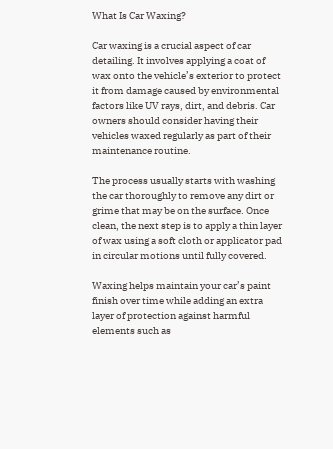What Is Car Waxing?

Car waxing is a crucial aspect of car detailing. It involves applying a coat of wax onto the vehicle’s exterior to protect it from damage caused by environmental factors like UV rays, dirt, and debris. Car owners should consider having their vehicles waxed regularly as part of their maintenance routine.

The process usually starts with washing the car thoroughly to remove any dirt or grime that may be on the surface. Once clean, the next step is to apply a thin layer of wax using a soft cloth or applicator pad in circular motions until fully covered.

Waxing helps maintain your car’s paint finish over time while adding an extra layer of protection against harmful elements such as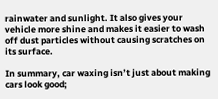rainwater and sunlight. It also gives your vehicle more shine and makes it easier to wash off dust particles without causing scratches on its surface.

In summary, car waxing isn’t just about making cars look good;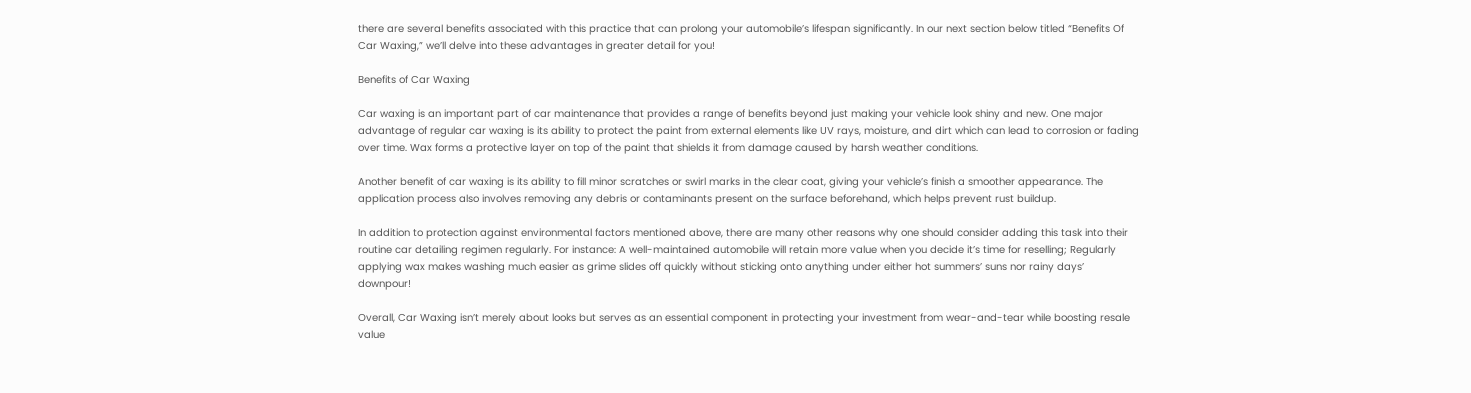there are several benefits associated with this practice that can prolong your automobile’s lifespan significantly. In our next section below titled “Benefits Of Car Waxing,” we’ll delve into these advantages in greater detail for you!

Benefits of Car Waxing

Car waxing is an important part of car maintenance that provides a range of benefits beyond just making your vehicle look shiny and new. One major advantage of regular car waxing is its ability to protect the paint from external elements like UV rays, moisture, and dirt which can lead to corrosion or fading over time. Wax forms a protective layer on top of the paint that shields it from damage caused by harsh weather conditions.

Another benefit of car waxing is its ability to fill minor scratches or swirl marks in the clear coat, giving your vehicle’s finish a smoother appearance. The application process also involves removing any debris or contaminants present on the surface beforehand, which helps prevent rust buildup.

In addition to protection against environmental factors mentioned above, there are many other reasons why one should consider adding this task into their routine car detailing regimen regularly. For instance: A well-maintained automobile will retain more value when you decide it’s time for reselling; Regularly applying wax makes washing much easier as grime slides off quickly without sticking onto anything under either hot summers’ suns nor rainy days’ downpour!

Overall, Car Waxing isn’t merely about looks but serves as an essential component in protecting your investment from wear-and-tear while boosting resale value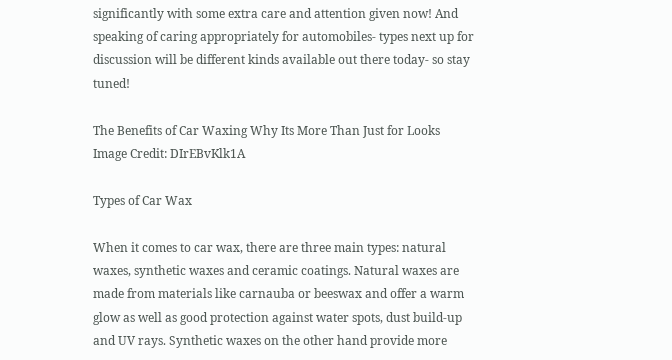significantly with some extra care and attention given now! And speaking of caring appropriately for automobiles- types next up for discussion will be different kinds available out there today- so stay tuned!

The Benefits of Car Waxing Why Its More Than Just for Looks
Image Credit: DIrEBvKlk1A

Types of Car Wax

When it comes to car wax, there are three main types: natural waxes, synthetic waxes and ceramic coatings. Natural waxes are made from materials like carnauba or beeswax and offer a warm glow as well as good protection against water spots, dust build-up and UV rays. Synthetic waxes on the other hand provide more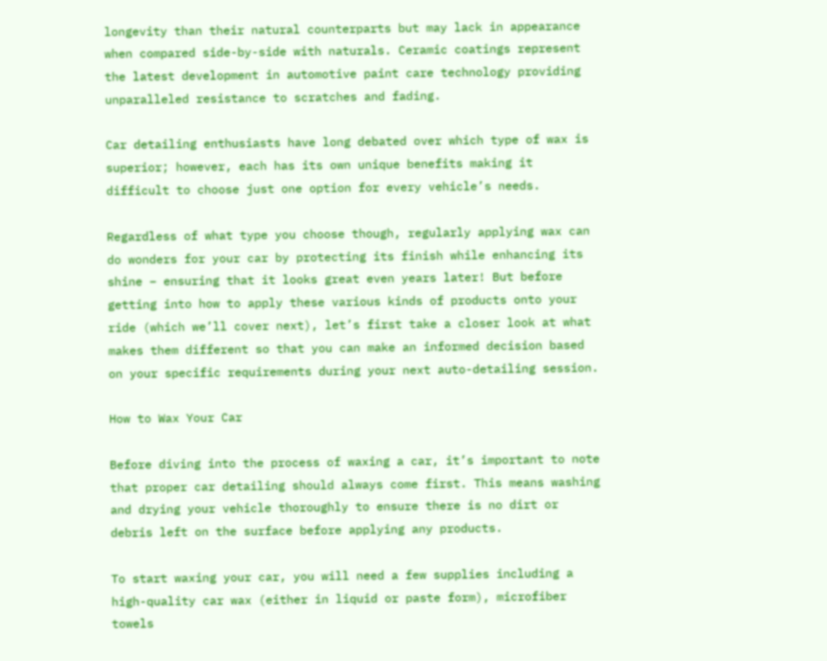longevity than their natural counterparts but may lack in appearance when compared side-by-side with naturals. Ceramic coatings represent the latest development in automotive paint care technology providing unparalleled resistance to scratches and fading.

Car detailing enthusiasts have long debated over which type of wax is superior; however, each has its own unique benefits making it difficult to choose just one option for every vehicle’s needs.

Regardless of what type you choose though, regularly applying wax can do wonders for your car by protecting its finish while enhancing its shine – ensuring that it looks great even years later! But before getting into how to apply these various kinds of products onto your ride (which we’ll cover next), let’s first take a closer look at what makes them different so that you can make an informed decision based on your specific requirements during your next auto-detailing session.

How to Wax Your Car

Before diving into the process of waxing a car, it’s important to note that proper car detailing should always come first. This means washing and drying your vehicle thoroughly to ensure there is no dirt or debris left on the surface before applying any products.

To start waxing your car, you will need a few supplies including a high-quality car wax (either in liquid or paste form), microfiber towels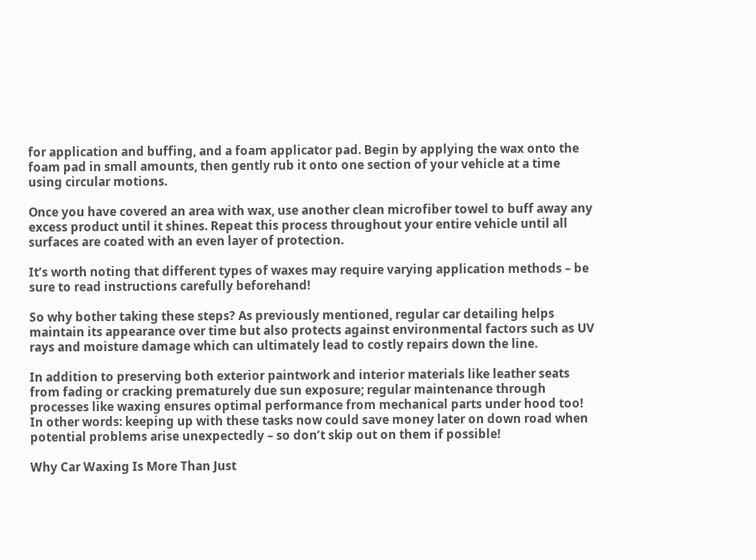for application and buffing, and a foam applicator pad. Begin by applying the wax onto the foam pad in small amounts, then gently rub it onto one section of your vehicle at a time using circular motions.

Once you have covered an area with wax, use another clean microfiber towel to buff away any excess product until it shines. Repeat this process throughout your entire vehicle until all surfaces are coated with an even layer of protection.

It’s worth noting that different types of waxes may require varying application methods – be sure to read instructions carefully beforehand!

So why bother taking these steps? As previously mentioned, regular car detailing helps maintain its appearance over time but also protects against environmental factors such as UV rays and moisture damage which can ultimately lead to costly repairs down the line.

In addition to preserving both exterior paintwork and interior materials like leather seats from fading or cracking prematurely due sun exposure; regular maintenance through processes like waxing ensures optimal performance from mechanical parts under hood too! In other words: keeping up with these tasks now could save money later on down road when potential problems arise unexpectedly – so don’t skip out on them if possible!

Why Car Waxing Is More Than Just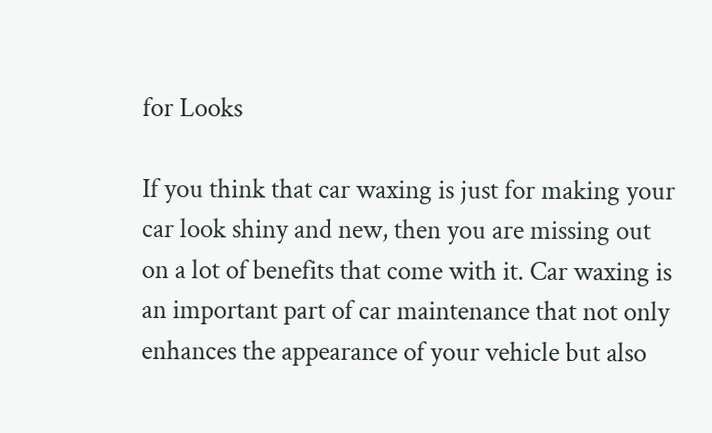for Looks

If you think that car waxing is just for making your car look shiny and new, then you are missing out on a lot of benefits that come with it. Car waxing is an important part of car maintenance that not only enhances the appearance of your vehicle but also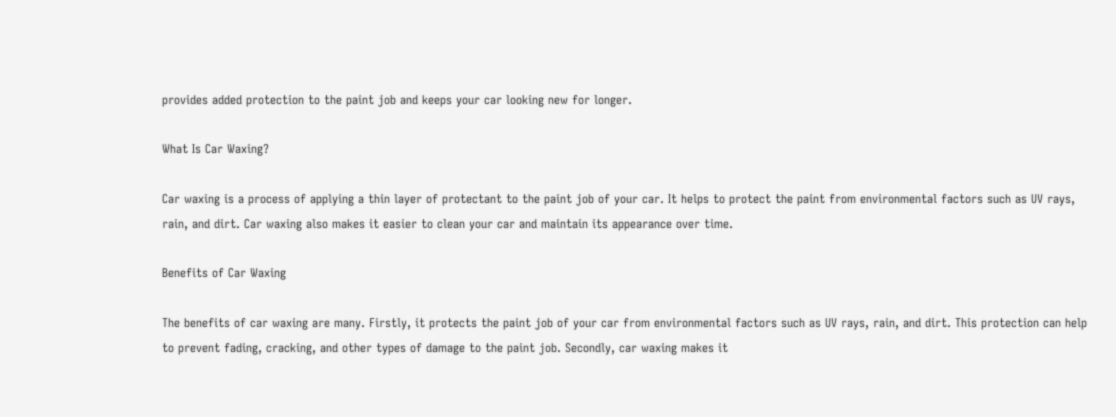provides added protection to the paint job and keeps your car looking new for longer.

What Is Car Waxing?

Car waxing is a process of applying a thin layer of protectant to the paint job of your car. It helps to protect the paint from environmental factors such as UV rays, rain, and dirt. Car waxing also makes it easier to clean your car and maintain its appearance over time.

Benefits of Car Waxing

The benefits of car waxing are many. Firstly, it protects the paint job of your car from environmental factors such as UV rays, rain, and dirt. This protection can help to prevent fading, cracking, and other types of damage to the paint job. Secondly, car waxing makes it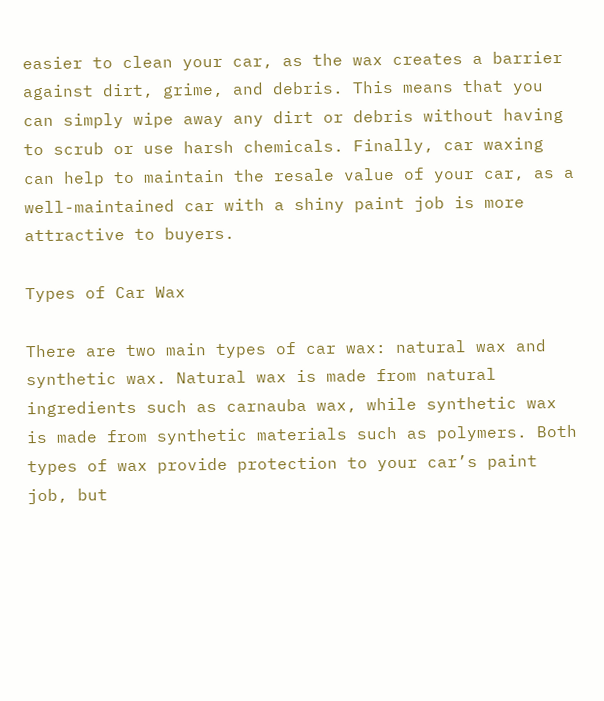easier to clean your car, as the wax creates a barrier against dirt, grime, and debris. This means that you can simply wipe away any dirt or debris without having to scrub or use harsh chemicals. Finally, car waxing can help to maintain the resale value of your car, as a well-maintained car with a shiny paint job is more attractive to buyers.

Types of Car Wax

There are two main types of car wax: natural wax and synthetic wax. Natural wax is made from natural ingredients such as carnauba wax, while synthetic wax is made from synthetic materials such as polymers. Both types of wax provide protection to your car’s paint job, but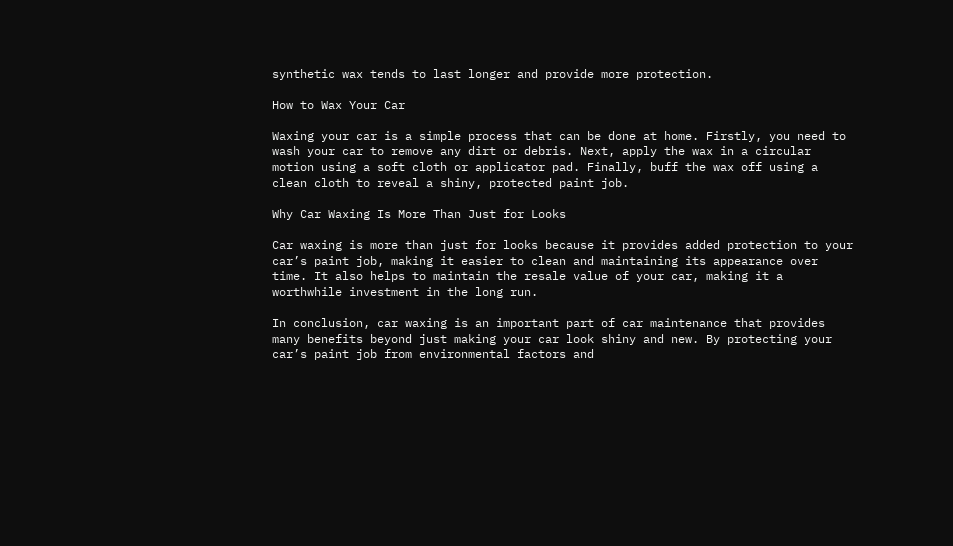synthetic wax tends to last longer and provide more protection.

How to Wax Your Car

Waxing your car is a simple process that can be done at home. Firstly, you need to wash your car to remove any dirt or debris. Next, apply the wax in a circular motion using a soft cloth or applicator pad. Finally, buff the wax off using a clean cloth to reveal a shiny, protected paint job.

Why Car Waxing Is More Than Just for Looks

Car waxing is more than just for looks because it provides added protection to your car’s paint job, making it easier to clean and maintaining its appearance over time. It also helps to maintain the resale value of your car, making it a worthwhile investment in the long run.

In conclusion, car waxing is an important part of car maintenance that provides many benefits beyond just making your car look shiny and new. By protecting your car’s paint job from environmental factors and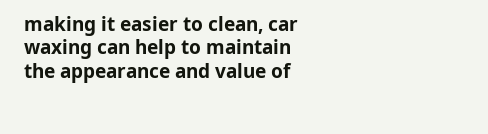making it easier to clean, car waxing can help to maintain the appearance and value of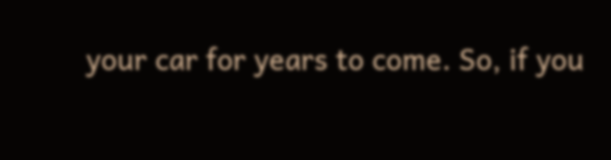your car for years to come. So, if you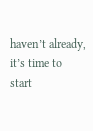haven’t already, it’s time to start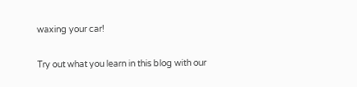waxing your car!


Try out what you learn in this blog with our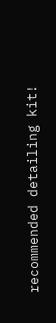recommended detailing kit!